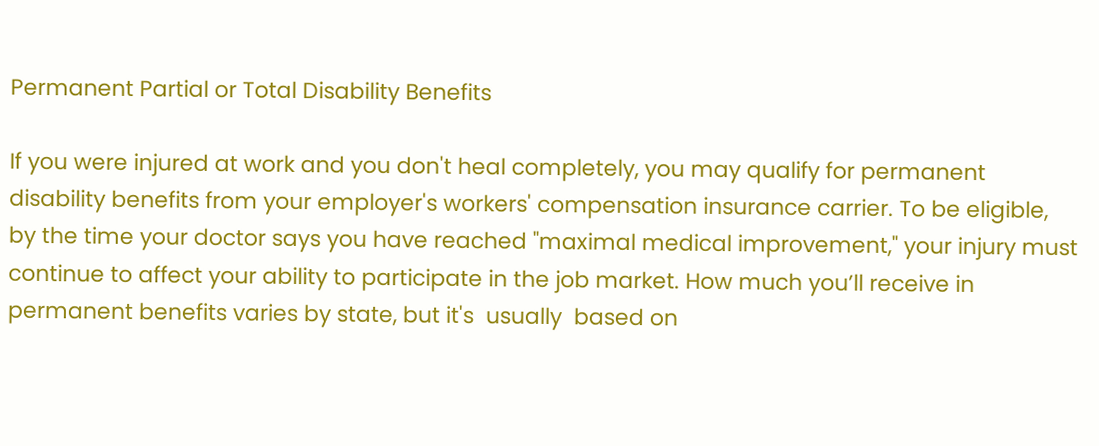Permanent Partial or Total Disability Benefits

If you were injured at work and you don't heal completely, you may qualify for permanent disability benefits from your employer's workers' compensation insurance carrier. To be eligible,  by the time your doctor says you have reached "maximal medical improvement," your injury must continue to affect your ability to participate in the job market. How much you’ll receive in permanent benefits varies by state, but it's  usually  based on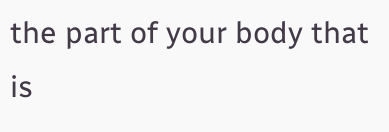the part of your body that is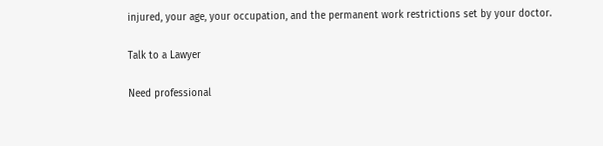injured, your age, your occupation, and the permanent work restrictions set by your doctor.

Talk to a Lawyer

Need professional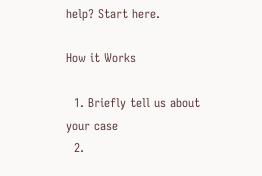help? Start here.

How it Works

  1. Briefly tell us about your case
  2.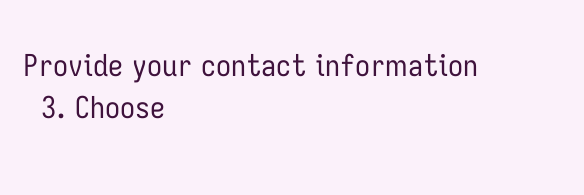Provide your contact information
  3. Choose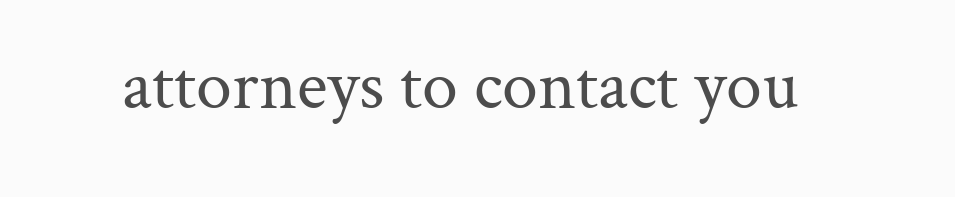attorneys to contact you